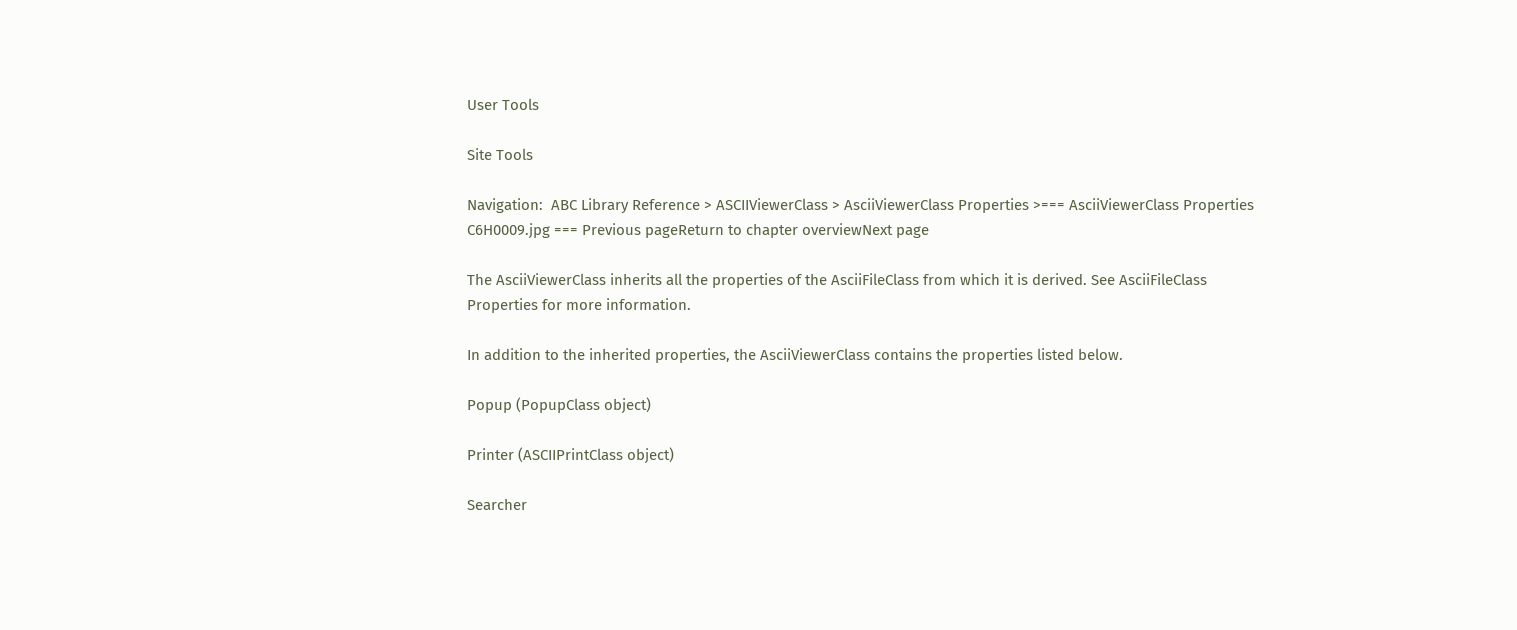User Tools

Site Tools

Navigation:  ABC Library Reference > ASCIIViewerClass > AsciiViewerClass Properties >=== AsciiViewerClass Properties C6H0009.jpg === Previous pageReturn to chapter overviewNext page

The AsciiViewerClass inherits all the properties of the AsciiFileClass from which it is derived. See AsciiFileClass Properties for more information.

In addition to the inherited properties, the AsciiViewerClass contains the properties listed below.

Popup (PopupClass object)

Printer (ASCIIPrintClass object)

Searcher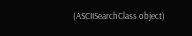(ASCIISearchClass object)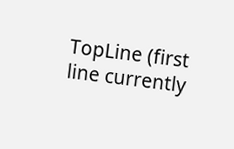TopLine (first line currently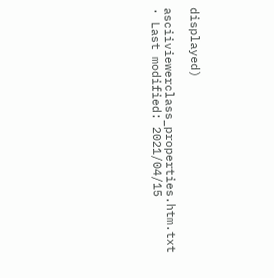displayed)

asciiviewerclass_properties.htm.txt · Last modified: 2021/04/15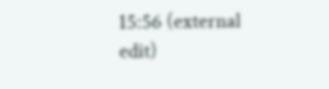15:56 (external edit)